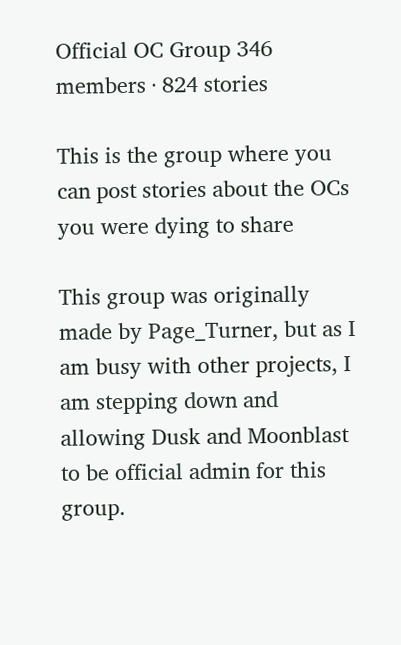Official OC Group 346 members · 824 stories

This is the group where you can post stories about the OCs you were dying to share

This group was originally made by Page_Turner, but as I am busy with other projects, I am stepping down and allowing Dusk and Moonblast to be official admin for this group.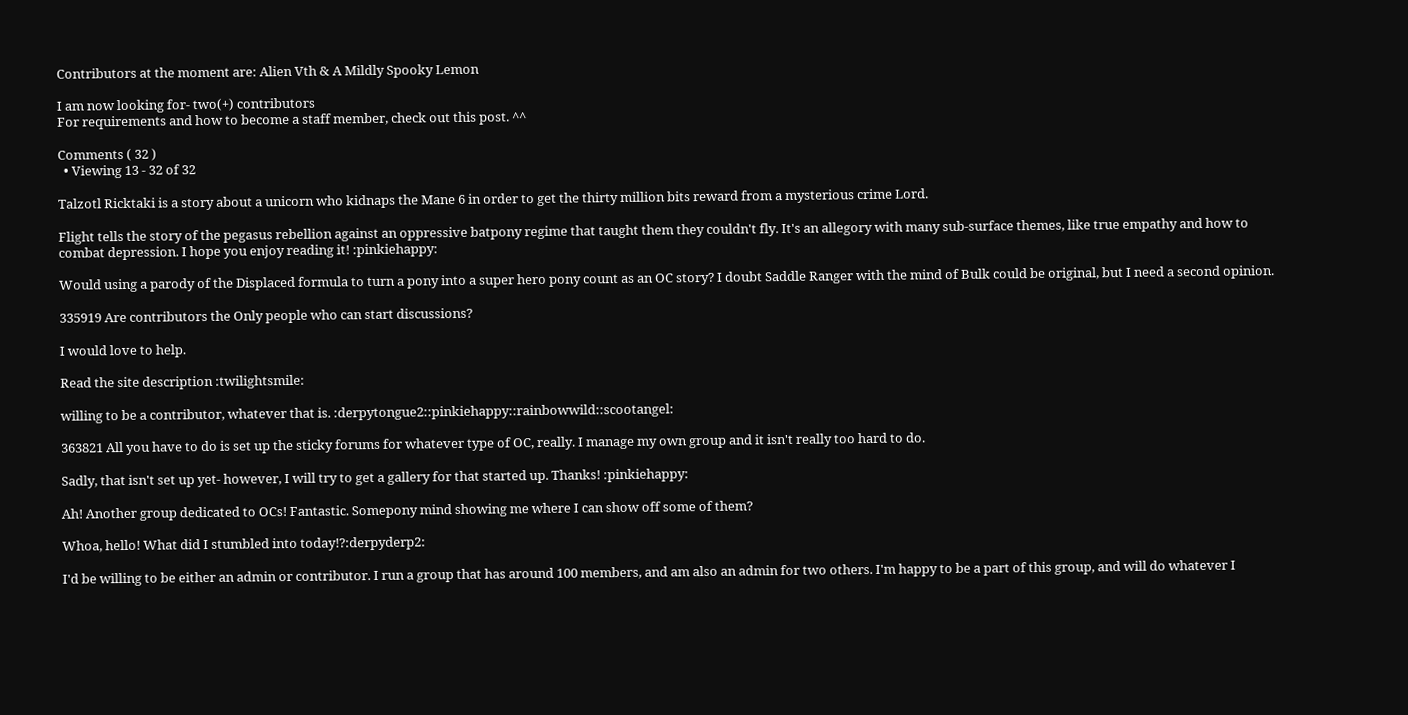Contributors at the moment are: Alien Vth & A Mildly Spooky Lemon

I am now looking for- two(+) contributors
For requirements and how to become a staff member, check out this post. ^^

Comments ( 32 )
  • Viewing 13 - 32 of 32

Talzotl Ricktaki is a story about a unicorn who kidnaps the Mane 6 in order to get the thirty million bits reward from a mysterious crime Lord.

Flight tells the story of the pegasus rebellion against an oppressive batpony regime that taught them they couldn't fly. It's an allegory with many sub-surface themes, like true empathy and how to combat depression. I hope you enjoy reading it! :pinkiehappy:

Would using a parody of the Displaced formula to turn a pony into a super hero pony count as an OC story? I doubt Saddle Ranger with the mind of Bulk could be original, but I need a second opinion.

335919 Are contributors the Only people who can start discussions?

I would love to help.

Read the site description :twilightsmile:

willing to be a contributor, whatever that is. :derpytongue2::pinkiehappy::rainbowwild::scootangel:

363821 All you have to do is set up the sticky forums for whatever type of OC, really. I manage my own group and it isn't really too hard to do.

Sadly, that isn't set up yet- however, I will try to get a gallery for that started up. Thanks! :pinkiehappy:

Ah! Another group dedicated to OCs! Fantastic. Somepony mind showing me where I can show off some of them?

Whoa, hello! What did I stumbled into today!?:derpyderp2:

I'd be willing to be either an admin or contributor. I run a group that has around 100 members, and am also an admin for two others. I'm happy to be a part of this group, and will do whatever I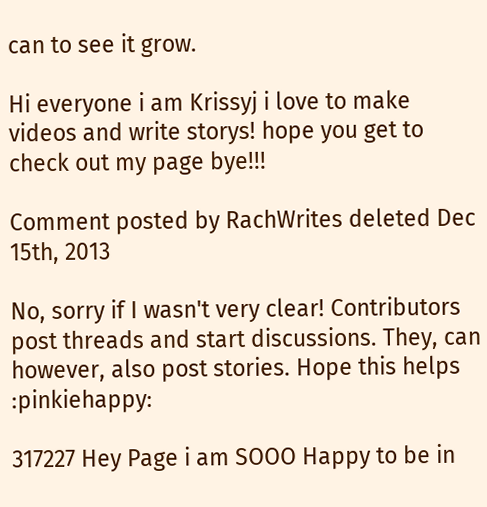can to see it grow.

Hi everyone i am Krissyj i love to make videos and write storys! hope you get to check out my page bye!!!

Comment posted by RachWrites deleted Dec 15th, 2013

No, sorry if I wasn't very clear! Contributors post threads and start discussions. They, can however, also post stories. Hope this helps :pinkiehappy:

317227 Hey Page i am SOOO Happy to be in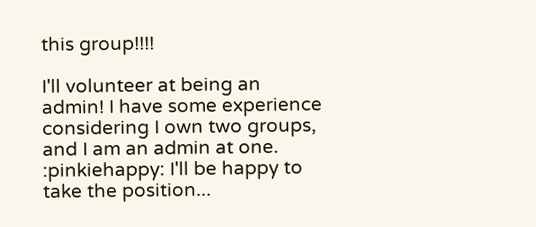this group!!!!

I'll volunteer at being an admin! I have some experience considering I own two groups, and I am an admin at one. :pinkiehappy: I'll be happy to take the position...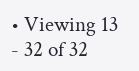• Viewing 13 - 32 of 32